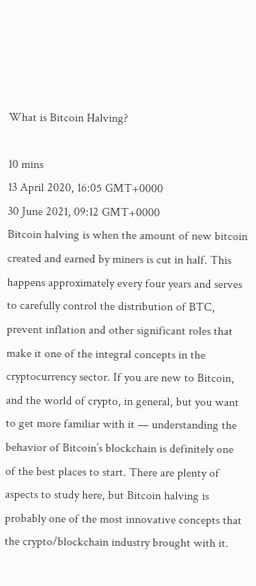What is Bitcoin Halving?

10 mins
13 April 2020, 16:05 GMT+0000
30 June 2021, 09:12 GMT+0000
Bitcoin halving is when the amount of new bitcoin created and earned by miners is cut in half. This happens approximately every four years and serves to carefully control the distribution of BTC, prevent inflation and other significant roles that make it one of the integral concepts in the cryptocurrency sector. If you are new to Bitcoin, and the world of crypto, in general, but you want to get more familiar with it — understanding the behavior of Bitcoin’s blockchain is definitely one of the best places to start. There are plenty of aspects to study here, but Bitcoin halving is probably one of the most innovative concepts that the crypto/blockchain industry brought with it.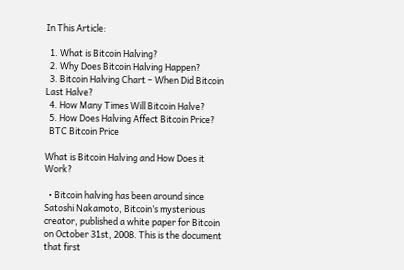In This Article:

  1. What is Bitcoin Halving?
  2. Why Does Bitcoin Halving Happen?
  3. Bitcoin Halving Chart – When Did Bitcoin Last Halve?
  4. How Many Times Will Bitcoin Halve?
  5. How Does Halving Affect Bitcoin Price?
  BTC Bitcoin Price

What is Bitcoin Halving and How Does it Work?

  • Bitcoin halving has been around since Satoshi Nakamoto, Bitcoin’s mysterious creator, published a white paper for Bitcoin on October 31st, 2008. This is the document that first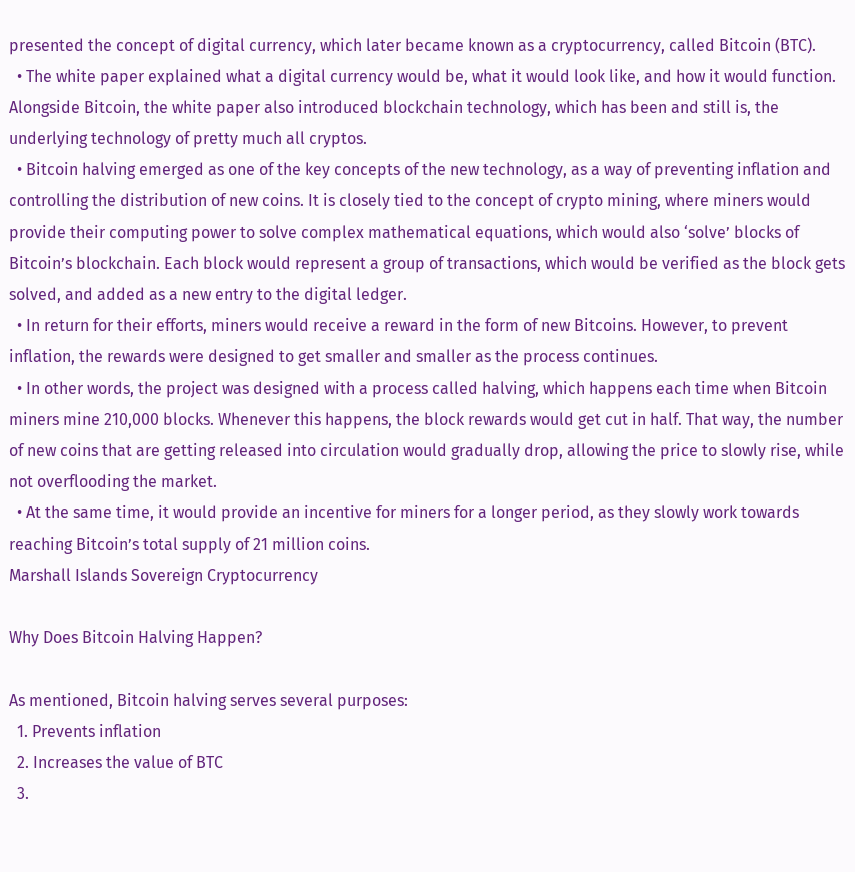presented the concept of digital currency, which later became known as a cryptocurrency, called Bitcoin (BTC).
  • The white paper explained what a digital currency would be, what it would look like, and how it would function. Alongside Bitcoin, the white paper also introduced blockchain technology, which has been and still is, the underlying technology of pretty much all cryptos.
  • Bitcoin halving emerged as one of the key concepts of the new technology, as a way of preventing inflation and controlling the distribution of new coins. It is closely tied to the concept of crypto mining, where miners would provide their computing power to solve complex mathematical equations, which would also ‘solve’ blocks of Bitcoin’s blockchain. Each block would represent a group of transactions, which would be verified as the block gets solved, and added as a new entry to the digital ledger.
  • In return for their efforts, miners would receive a reward in the form of new Bitcoins. However, to prevent inflation, the rewards were designed to get smaller and smaller as the process continues.
  • In other words, the project was designed with a process called halving, which happens each time when Bitcoin miners mine 210,000 blocks. Whenever this happens, the block rewards would get cut in half. That way, the number of new coins that are getting released into circulation would gradually drop, allowing the price to slowly rise, while not overflooding the market.
  • At the same time, it would provide an incentive for miners for a longer period, as they slowly work towards reaching Bitcoin’s total supply of 21 million coins.
Marshall Islands Sovereign Cryptocurrency

Why Does Bitcoin Halving Happen?

As mentioned, Bitcoin halving serves several purposes:
  1. Prevents inflation
  2. Increases the value of BTC
  3.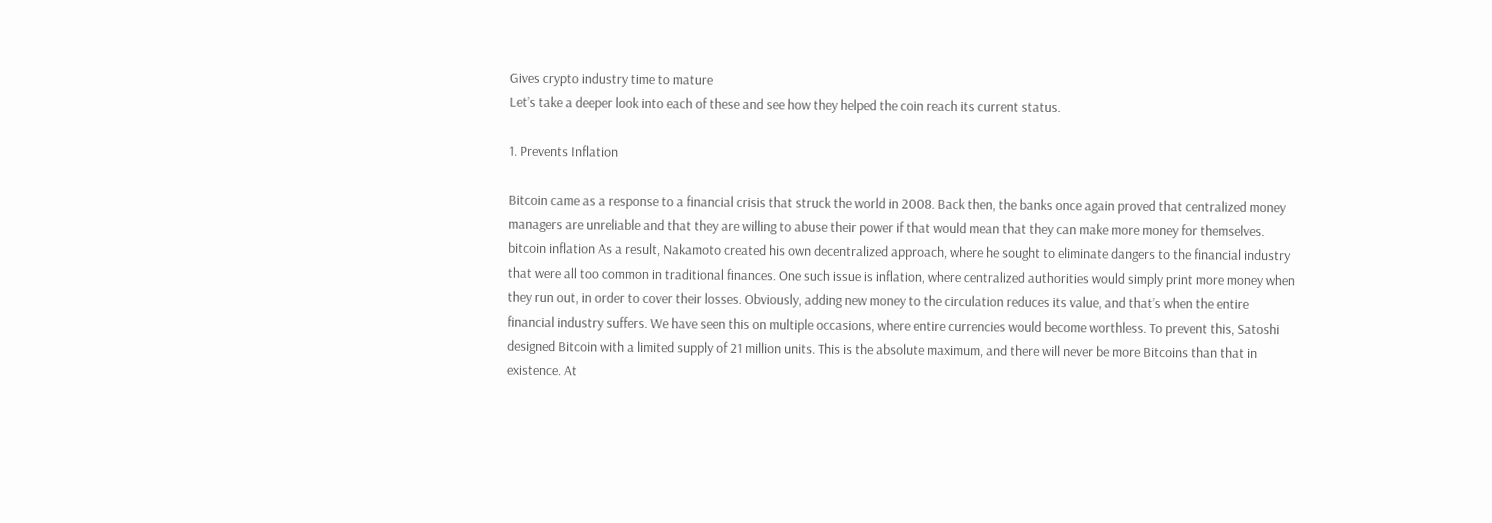Gives crypto industry time to mature
Let’s take a deeper look into each of these and see how they helped the coin reach its current status.

1. Prevents Inflation

Bitcoin came as a response to a financial crisis that struck the world in 2008. Back then, the banks once again proved that centralized money managers are unreliable and that they are willing to abuse their power if that would mean that they can make more money for themselves. bitcoin inflation As a result, Nakamoto created his own decentralized approach, where he sought to eliminate dangers to the financial industry that were all too common in traditional finances. One such issue is inflation, where centralized authorities would simply print more money when they run out, in order to cover their losses. Obviously, adding new money to the circulation reduces its value, and that’s when the entire financial industry suffers. We have seen this on multiple occasions, where entire currencies would become worthless. To prevent this, Satoshi designed Bitcoin with a limited supply of 21 million units. This is the absolute maximum, and there will never be more Bitcoins than that in existence. At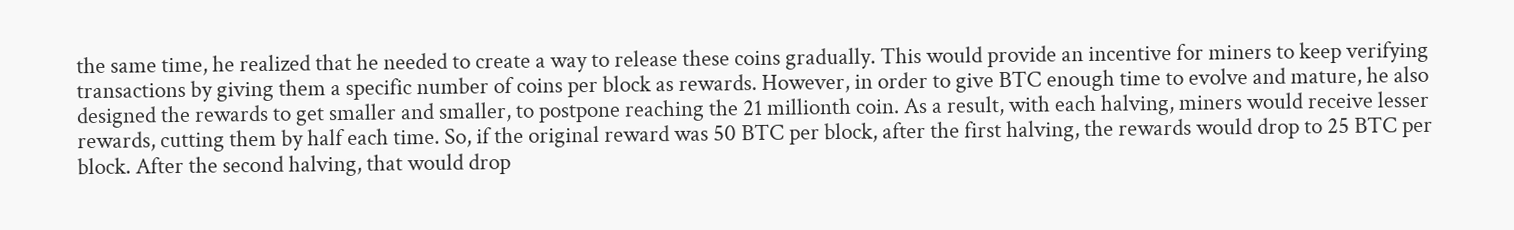the same time, he realized that he needed to create a way to release these coins gradually. This would provide an incentive for miners to keep verifying transactions by giving them a specific number of coins per block as rewards. However, in order to give BTC enough time to evolve and mature, he also designed the rewards to get smaller and smaller, to postpone reaching the 21 millionth coin. As a result, with each halving, miners would receive lesser rewards, cutting them by half each time. So, if the original reward was 50 BTC per block, after the first halving, the rewards would drop to 25 BTC per block. After the second halving, that would drop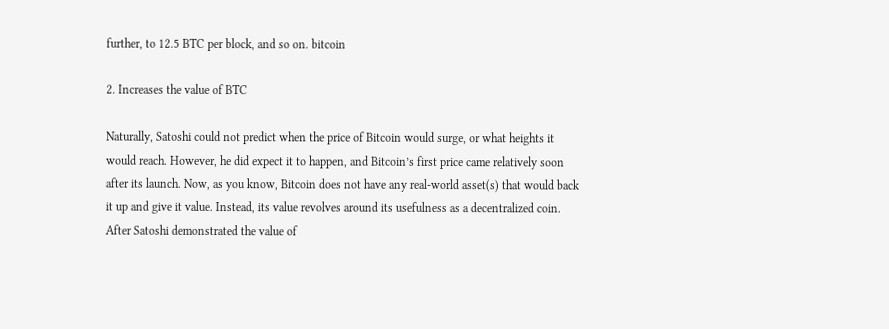further, to 12.5 BTC per block, and so on. bitcoin

2. Increases the value of BTC

Naturally, Satoshi could not predict when the price of Bitcoin would surge, or what heights it would reach. However, he did expect it to happen, and Bitcoin’s first price came relatively soon after its launch. Now, as you know, Bitcoin does not have any real-world asset(s) that would back it up and give it value. Instead, its value revolves around its usefulness as a decentralized coin. After Satoshi demonstrated the value of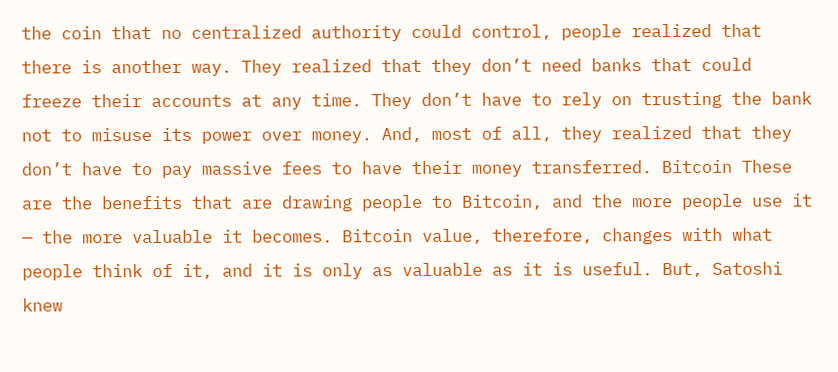the coin that no centralized authority could control, people realized that there is another way. They realized that they don’t need banks that could freeze their accounts at any time. They don’t have to rely on trusting the bank not to misuse its power over money. And, most of all, they realized that they don’t have to pay massive fees to have their money transferred. Bitcoin These are the benefits that are drawing people to Bitcoin, and the more people use it — the more valuable it becomes. Bitcoin value, therefore, changes with what people think of it, and it is only as valuable as it is useful. But, Satoshi knew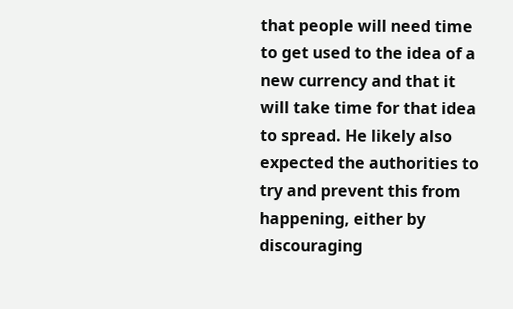that people will need time to get used to the idea of a new currency and that it will take time for that idea to spread. He likely also expected the authorities to try and prevent this from happening, either by discouraging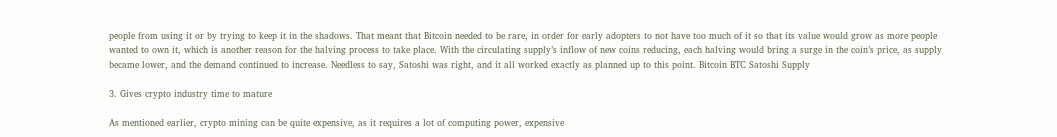people from using it or by trying to keep it in the shadows. That meant that Bitcoin needed to be rare, in order for early adopters to not have too much of it so that its value would grow as more people wanted to own it, which is another reason for the halving process to take place. With the circulating supply’s inflow of new coins reducing, each halving would bring a surge in the coin’s price, as supply became lower, and the demand continued to increase. Needless to say, Satoshi was right, and it all worked exactly as planned up to this point. Bitcoin BTC Satoshi Supply

3. Gives crypto industry time to mature

As mentioned earlier, crypto mining can be quite expensive, as it requires a lot of computing power, expensive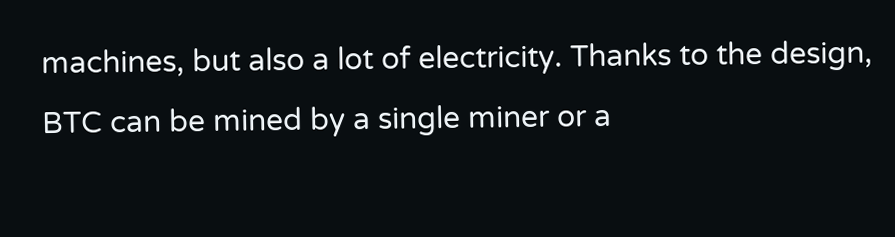machines, but also a lot of electricity. Thanks to the design, BTC can be mined by a single miner or a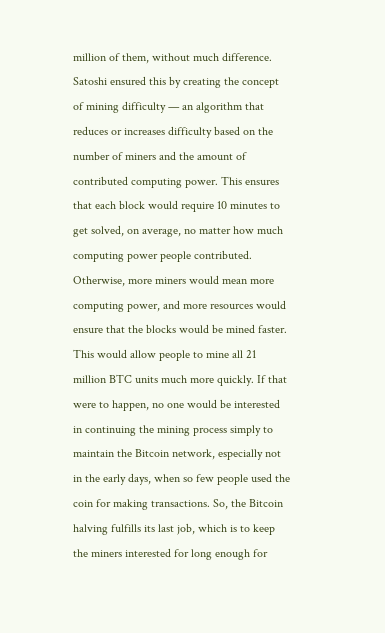million of them, without much difference. Satoshi ensured this by creating the concept of mining difficulty — an algorithm that reduces or increases difficulty based on the number of miners and the amount of contributed computing power. This ensures that each block would require 10 minutes to get solved, on average, no matter how much computing power people contributed. Otherwise, more miners would mean more computing power, and more resources would ensure that the blocks would be mined faster. This would allow people to mine all 21 million BTC units much more quickly. If that were to happen, no one would be interested in continuing the mining process simply to maintain the Bitcoin network, especially not in the early days, when so few people used the coin for making transactions. So, the Bitcoin halving fulfills its last job, which is to keep the miners interested for long enough for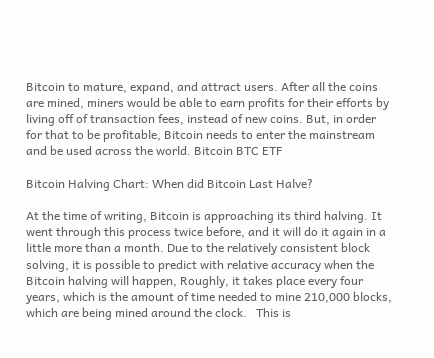Bitcoin to mature, expand, and attract users. After all the coins are mined, miners would be able to earn profits for their efforts by living off of transaction fees, instead of new coins. But, in order for that to be profitable, Bitcoin needs to enter the mainstream and be used across the world. Bitcoin BTC ETF

Bitcoin Halving Chart: When did Bitcoin Last Halve?

At the time of writing, Bitcoin is approaching its third halving. It went through this process twice before, and it will do it again in a little more than a month. Due to the relatively consistent block solving, it is possible to predict with relative accuracy when the Bitcoin halving will happen, Roughly, it takes place every four years, which is the amount of time needed to mine 210,000 blocks, which are being mined around the clock.   This is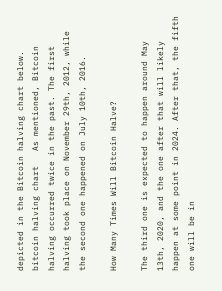depicted in the Bitcoin halving chart below.   bitcoin halving chart   As mentioned, Bitcoin halving occurred twice in the past. The first halving took place on November 29th, 2012, while the second one happened on July 10th, 2016.

How Many Times Will Bitcoin Halve?

The third one is expected to happen around May 13th, 2020, and the one after that will likely happen at some point in 2024. After that, the fifth one will be in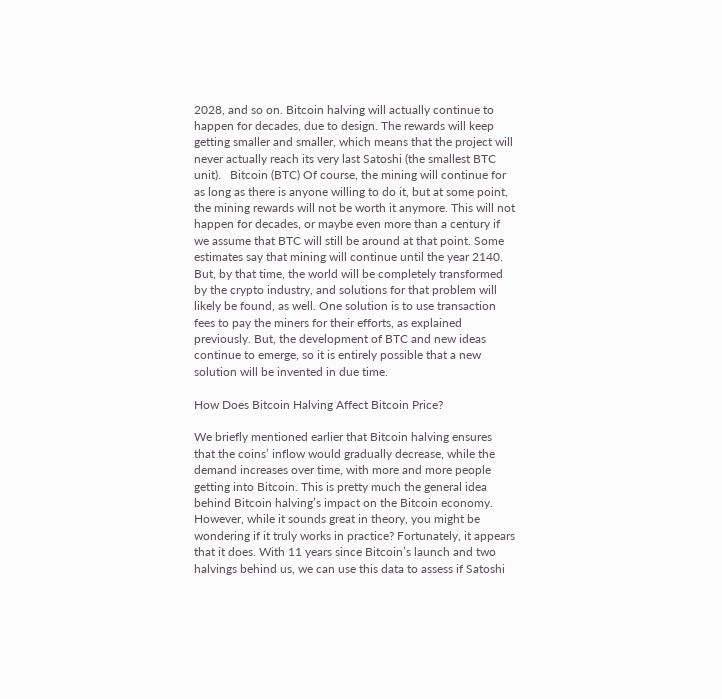2028, and so on. Bitcoin halving will actually continue to happen for decades, due to design. The rewards will keep getting smaller and smaller, which means that the project will never actually reach its very last Satoshi (the smallest BTC unit).   Bitcoin (BTC) Of course, the mining will continue for as long as there is anyone willing to do it, but at some point, the mining rewards will not be worth it anymore. This will not happen for decades, or maybe even more than a century if we assume that BTC will still be around at that point. Some estimates say that mining will continue until the year 2140. But, by that time, the world will be completely transformed by the crypto industry, and solutions for that problem will likely be found, as well. One solution is to use transaction fees to pay the miners for their efforts, as explained previously. But, the development of BTC and new ideas continue to emerge, so it is entirely possible that a new solution will be invented in due time.

How Does Bitcoin Halving Affect Bitcoin Price?

We briefly mentioned earlier that Bitcoin halving ensures that the coins’ inflow would gradually decrease, while the demand increases over time, with more and more people getting into Bitcoin. This is pretty much the general idea behind Bitcoin halving’s impact on the Bitcoin economy. However, while it sounds great in theory, you might be wondering if it truly works in practice? Fortunately, it appears that it does. With 11 years since Bitcoin’s launch and two halvings behind us, we can use this data to assess if Satoshi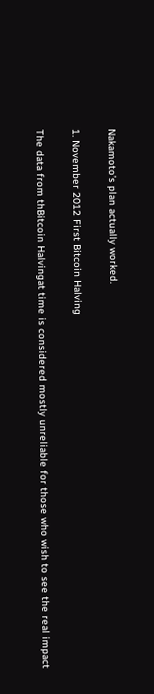Nakamoto’s plan actually worked.

1. November 2012 First Bitcoin Halving

The data from thBitcoin Halvingat time is considered mostly unreliable for those who wish to see the real impact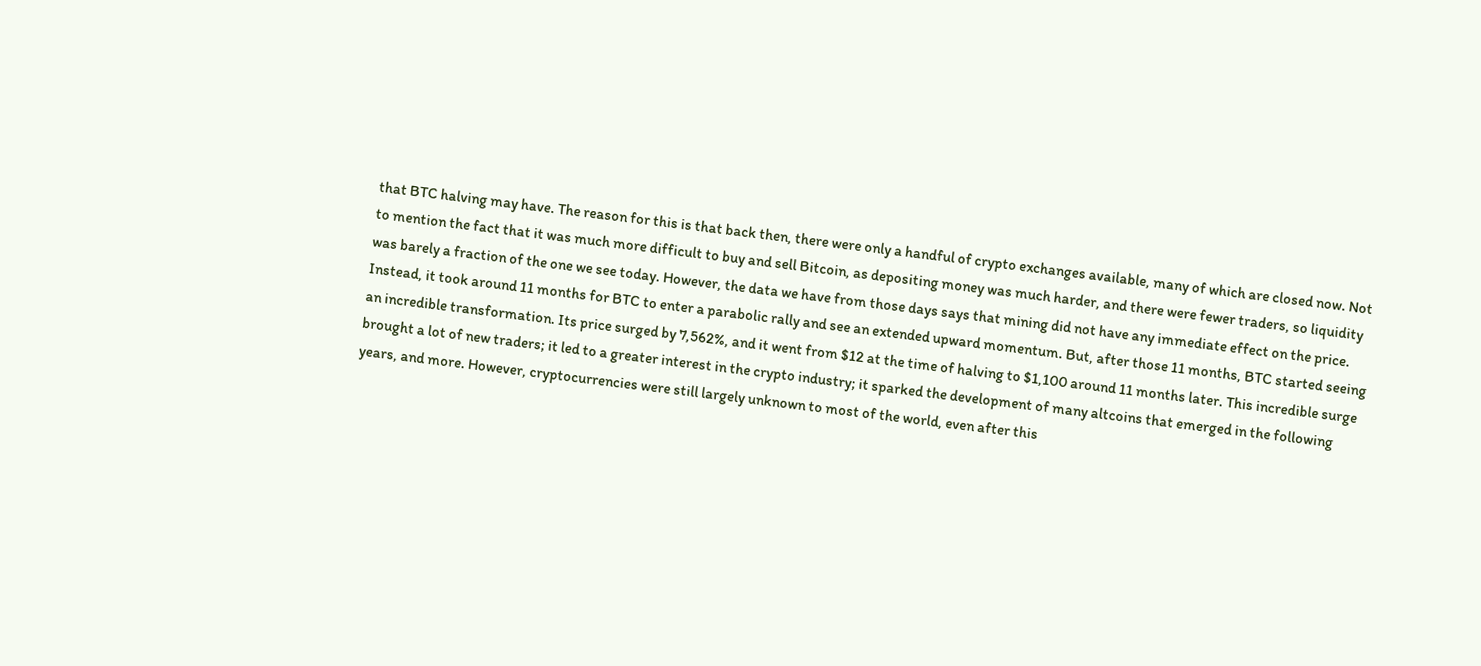that BTC halving may have. The reason for this is that back then, there were only a handful of crypto exchanges available, many of which are closed now. Not to mention the fact that it was much more difficult to buy and sell Bitcoin, as depositing money was much harder, and there were fewer traders, so liquidity was barely a fraction of the one we see today. However, the data we have from those days says that mining did not have any immediate effect on the price. Instead, it took around 11 months for BTC to enter a parabolic rally and see an extended upward momentum. But, after those 11 months, BTC started seeing an incredible transformation. Its price surged by 7,562%, and it went from $12 at the time of halving to $1,100 around 11 months later. This incredible surge brought a lot of new traders; it led to a greater interest in the crypto industry; it sparked the development of many altcoins that emerged in the following years, and more. However, cryptocurrencies were still largely unknown to most of the world, even after this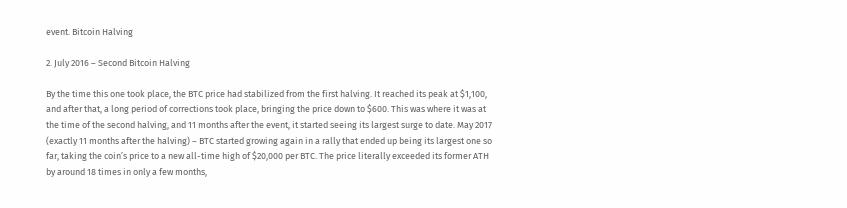event. Bitcoin Halving

2. July 2016 – Second Bitcoin Halving

By the time this one took place, the BTC price had stabilized from the first halving. It reached its peak at $1,100, and after that, a long period of corrections took place, bringing the price down to $600. This was where it was at the time of the second halving, and 11 months after the event, it started seeing its largest surge to date. May 2017 (exactly 11 months after the halving) – BTC started growing again in a rally that ended up being its largest one so far, taking the coin’s price to a new all-time high of $20,000 per BTC. The price literally exceeded its former ATH by around 18 times in only a few months,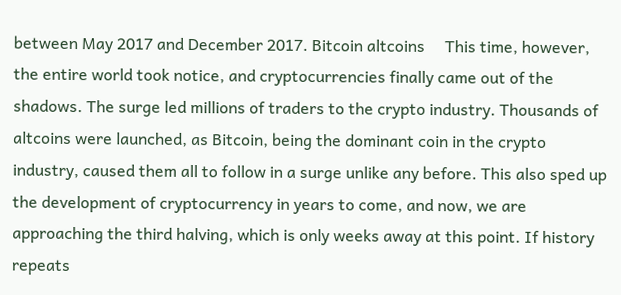between May 2017 and December 2017. Bitcoin altcoins     This time, however, the entire world took notice, and cryptocurrencies finally came out of the shadows. The surge led millions of traders to the crypto industry. Thousands of altcoins were launched, as Bitcoin, being the dominant coin in the crypto industry, caused them all to follow in a surge unlike any before. This also sped up the development of cryptocurrency in years to come, and now, we are approaching the third halving, which is only weeks away at this point. If history repeats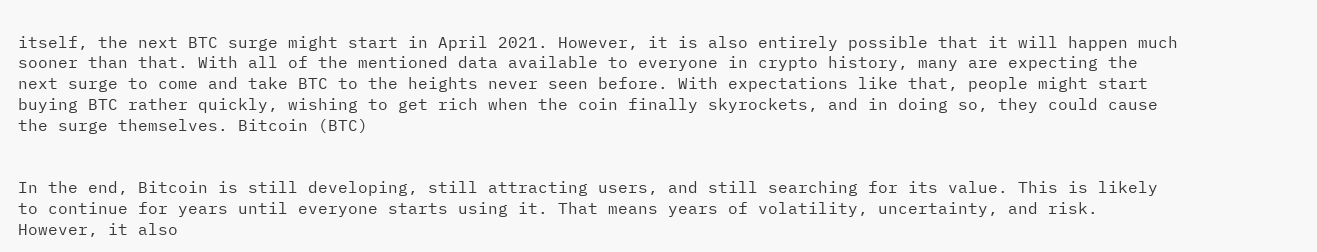itself, the next BTC surge might start in April 2021. However, it is also entirely possible that it will happen much sooner than that. With all of the mentioned data available to everyone in crypto history, many are expecting the next surge to come and take BTC to the heights never seen before. With expectations like that, people might start buying BTC rather quickly, wishing to get rich when the coin finally skyrockets, and in doing so, they could cause the surge themselves. Bitcoin (BTC)


In the end, Bitcoin is still developing, still attracting users, and still searching for its value. This is likely to continue for years until everyone starts using it. That means years of volatility, uncertainty, and risk. However, it also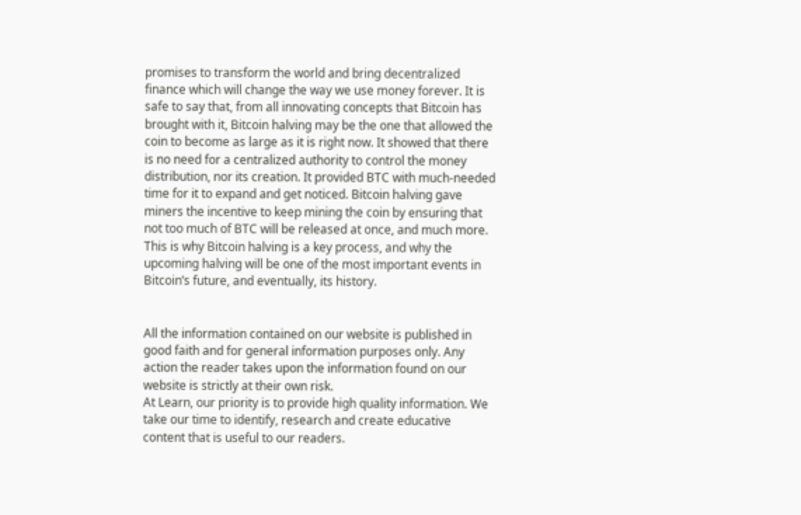promises to transform the world and bring decentralized finance which will change the way we use money forever. It is safe to say that, from all innovating concepts that Bitcoin has brought with it, Bitcoin halving may be the one that allowed the coin to become as large as it is right now. It showed that there is no need for a centralized authority to control the money distribution, nor its creation. It provided BTC with much-needed time for it to expand and get noticed. Bitcoin halving gave miners the incentive to keep mining the coin by ensuring that not too much of BTC will be released at once, and much more. This is why Bitcoin halving is a key process, and why the upcoming halving will be one of the most important events in Bitcoin’s future, and eventually, its history.


All the information contained on our website is published in good faith and for general information purposes only. Any action the reader takes upon the information found on our website is strictly at their own risk.
At Learn, our priority is to provide high quality information. We take our time to identify, research and create educative content that is useful to our readers.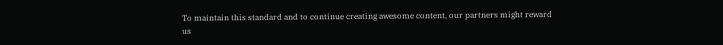To maintain this standard and to continue creating awesome content, our partners might reward us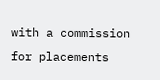with a commission for placements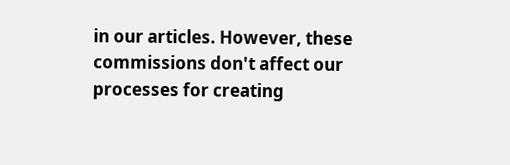in our articles. However, these commissions don't affect our processes for creating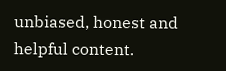unbiased, honest and helpful content.